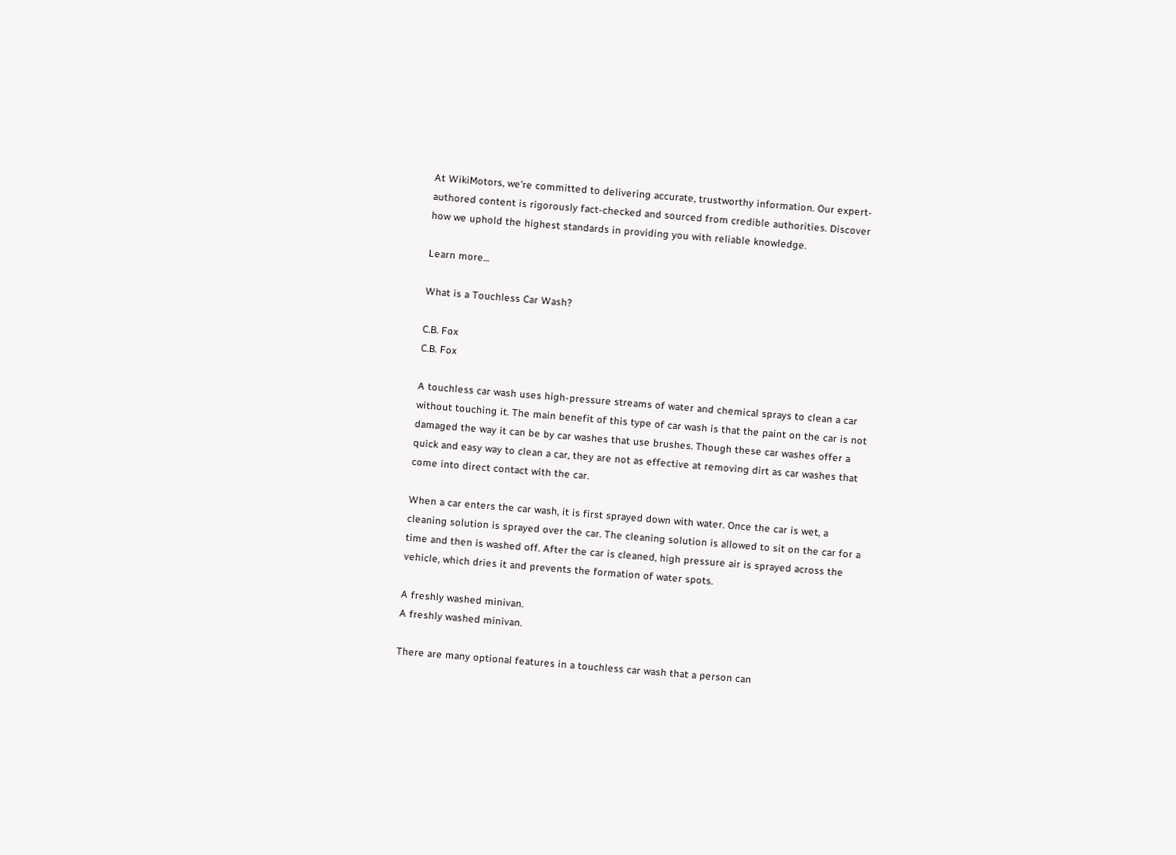At WikiMotors, we're committed to delivering accurate, trustworthy information. Our expert-authored content is rigorously fact-checked and sourced from credible authorities. Discover how we uphold the highest standards in providing you with reliable knowledge.

Learn more...

What is a Touchless Car Wash?

C.B. Fox
C.B. Fox

A touchless car wash uses high-pressure streams of water and chemical sprays to clean a car without touching it. The main benefit of this type of car wash is that the paint on the car is not damaged the way it can be by car washes that use brushes. Though these car washes offer a quick and easy way to clean a car, they are not as effective at removing dirt as car washes that come into direct contact with the car.

When a car enters the car wash, it is first sprayed down with water. Once the car is wet, a cleaning solution is sprayed over the car. The cleaning solution is allowed to sit on the car for a time and then is washed off. After the car is cleaned, high pressure air is sprayed across the vehicle, which dries it and prevents the formation of water spots.

A freshly washed minivan.
A freshly washed minivan.

There are many optional features in a touchless car wash that a person can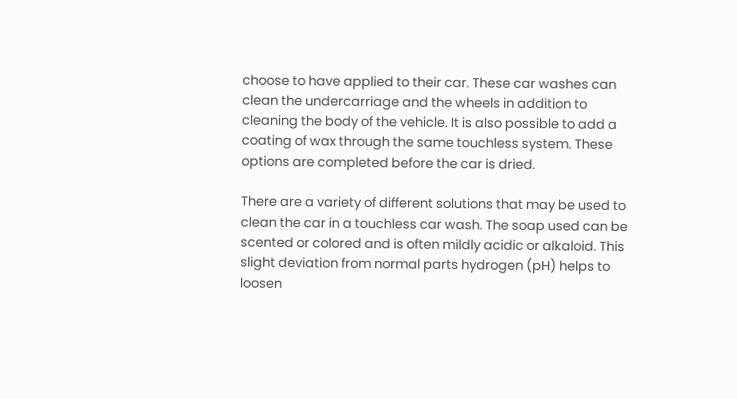choose to have applied to their car. These car washes can clean the undercarriage and the wheels in addition to cleaning the body of the vehicle. It is also possible to add a coating of wax through the same touchless system. These options are completed before the car is dried.

There are a variety of different solutions that may be used to clean the car in a touchless car wash. The soap used can be scented or colored and is often mildly acidic or alkaloid. This slight deviation from normal parts hydrogen (pH) helps to loosen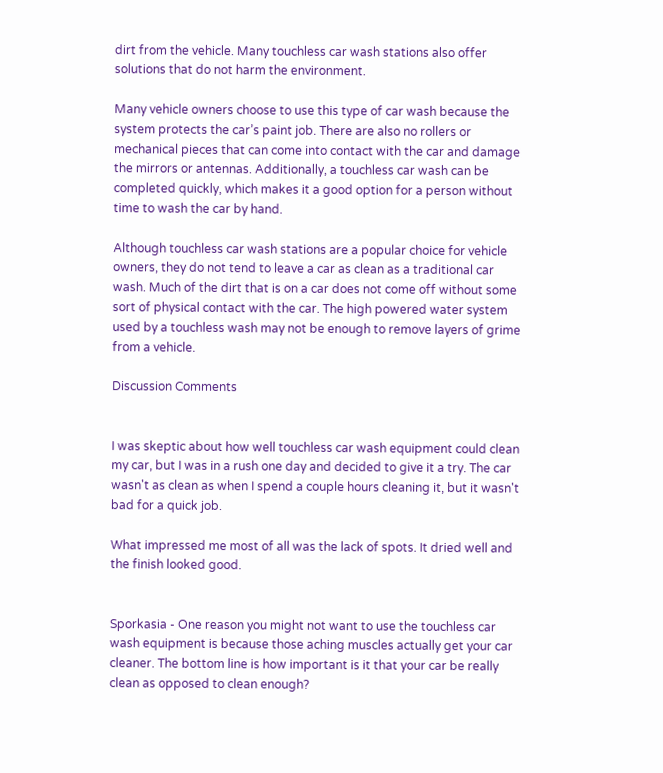dirt from the vehicle. Many touchless car wash stations also offer solutions that do not harm the environment.

Many vehicle owners choose to use this type of car wash because the system protects the car’s paint job. There are also no rollers or mechanical pieces that can come into contact with the car and damage the mirrors or antennas. Additionally, a touchless car wash can be completed quickly, which makes it a good option for a person without time to wash the car by hand.

Although touchless car wash stations are a popular choice for vehicle owners, they do not tend to leave a car as clean as a traditional car wash. Much of the dirt that is on a car does not come off without some sort of physical contact with the car. The high powered water system used by a touchless wash may not be enough to remove layers of grime from a vehicle.

Discussion Comments


I was skeptic about how well touchless car wash equipment could clean my car, but I was in a rush one day and decided to give it a try. The car wasn't as clean as when I spend a couple hours cleaning it, but it wasn't bad for a quick job.

What impressed me most of all was the lack of spots. It dried well and the finish looked good.


Sporkasia - One reason you might not want to use the touchless car wash equipment is because those aching muscles actually get your car cleaner. The bottom line is how important is it that your car be really clean as opposed to clean enough?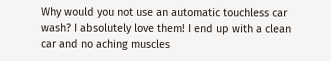Why would you not use an automatic touchless car wash? I absolutely love them! I end up with a clean car and no aching muscles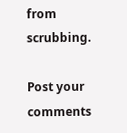from scrubbing.

Post your comments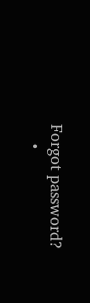Forgot password?
    •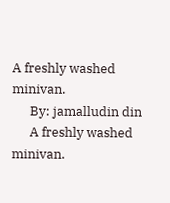A freshly washed minivan.
      By: jamalludin din
      A freshly washed minivan.